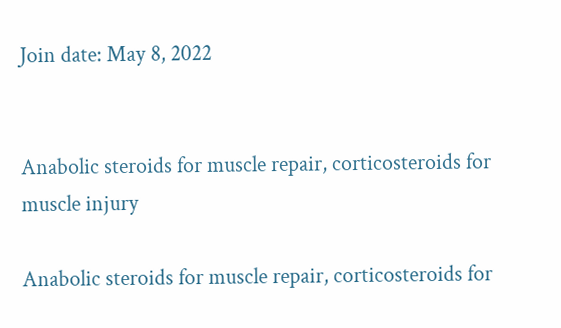Join date: May 8, 2022


Anabolic steroids for muscle repair, corticosteroids for muscle injury

Anabolic steroids for muscle repair, corticosteroids for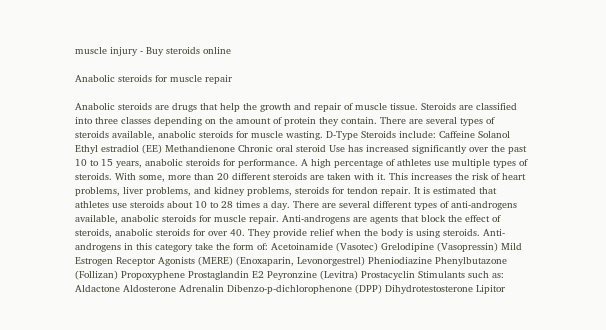muscle injury - Buy steroids online

Anabolic steroids for muscle repair

Anabolic steroids are drugs that help the growth and repair of muscle tissue. Steroids are classified into three classes depending on the amount of protein they contain. There are several types of steroids available, anabolic steroids for muscle wasting. D-Type Steroids include: Caffeine Solanol Ethyl estradiol (EE) Methandienone Chronic oral steroid Use has increased significantly over the past 10 to 15 years, anabolic steroids for performance. A high percentage of athletes use multiple types of steroids. With some, more than 20 different steroids are taken with it. This increases the risk of heart problems, liver problems, and kidney problems, steroids for tendon repair. It is estimated that athletes use steroids about 10 to 28 times a day. There are several different types of anti-androgens available, anabolic steroids for muscle repair. Anti-androgens are agents that block the effect of steroids, anabolic steroids for over 40. They provide relief when the body is using steroids. Anti-androgens in this category take the form of: Acetoinamide (Vasotec) Grelodipine (Vasopressin) Mild Estrogen Receptor Agonists (MERE) (Enoxaparin, Levonorgestrel) Pheniodiazine Phenylbutazone (Follizan) Propoxyphene Prostaglandin E2 Peyronzine (Levitra) Prostacyclin Stimulants such as: Aldactone Aldosterone Adrenalin Dibenzo-p-dichlorophenone (DPP) Dihydrotestosterone Lipitor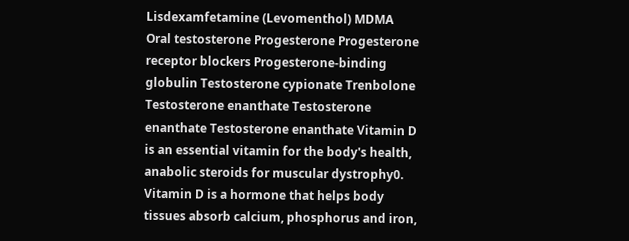Lisdexamfetamine (Levomenthol) MDMA Oral testosterone Progesterone Progesterone receptor blockers Progesterone-binding globulin Testosterone cypionate Trenbolone Testosterone enanthate Testosterone enanthate Testosterone enanthate Vitamin D is an essential vitamin for the body's health, anabolic steroids for muscular dystrophy0. Vitamin D is a hormone that helps body tissues absorb calcium, phosphorus and iron,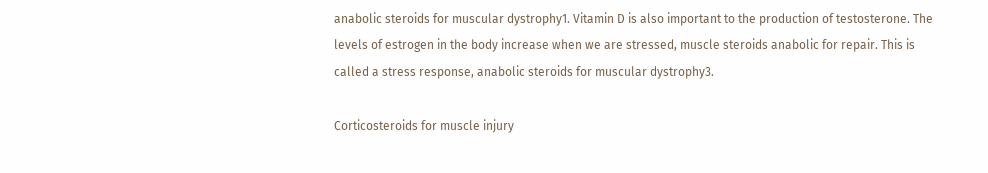anabolic steroids for muscular dystrophy1. Vitamin D is also important to the production of testosterone. The levels of estrogen in the body increase when we are stressed, muscle steroids anabolic for repair. This is called a stress response, anabolic steroids for muscular dystrophy3.

Corticosteroids for muscle injury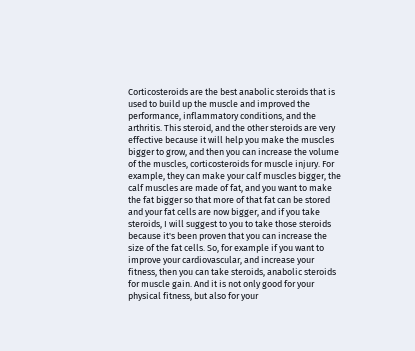Corticosteroids are the best anabolic steroids that is used to build up the muscle and improved the performance, inflammatory conditions, and the arthritis. This steroid, and the other steroids are very effective because it will help you make the muscles bigger to grow, and then you can increase the volume of the muscles, corticosteroids for muscle injury. For example, they can make your calf muscles bigger, the calf muscles are made of fat, and you want to make the fat bigger so that more of that fat can be stored and your fat cells are now bigger, and if you take steroids, I will suggest to you to take those steroids because it's been proven that you can increase the size of the fat cells. So, for example if you want to improve your cardiovascular, and increase your fitness, then you can take steroids, anabolic steroids for muscle gain. And it is not only good for your physical fitness, but also for your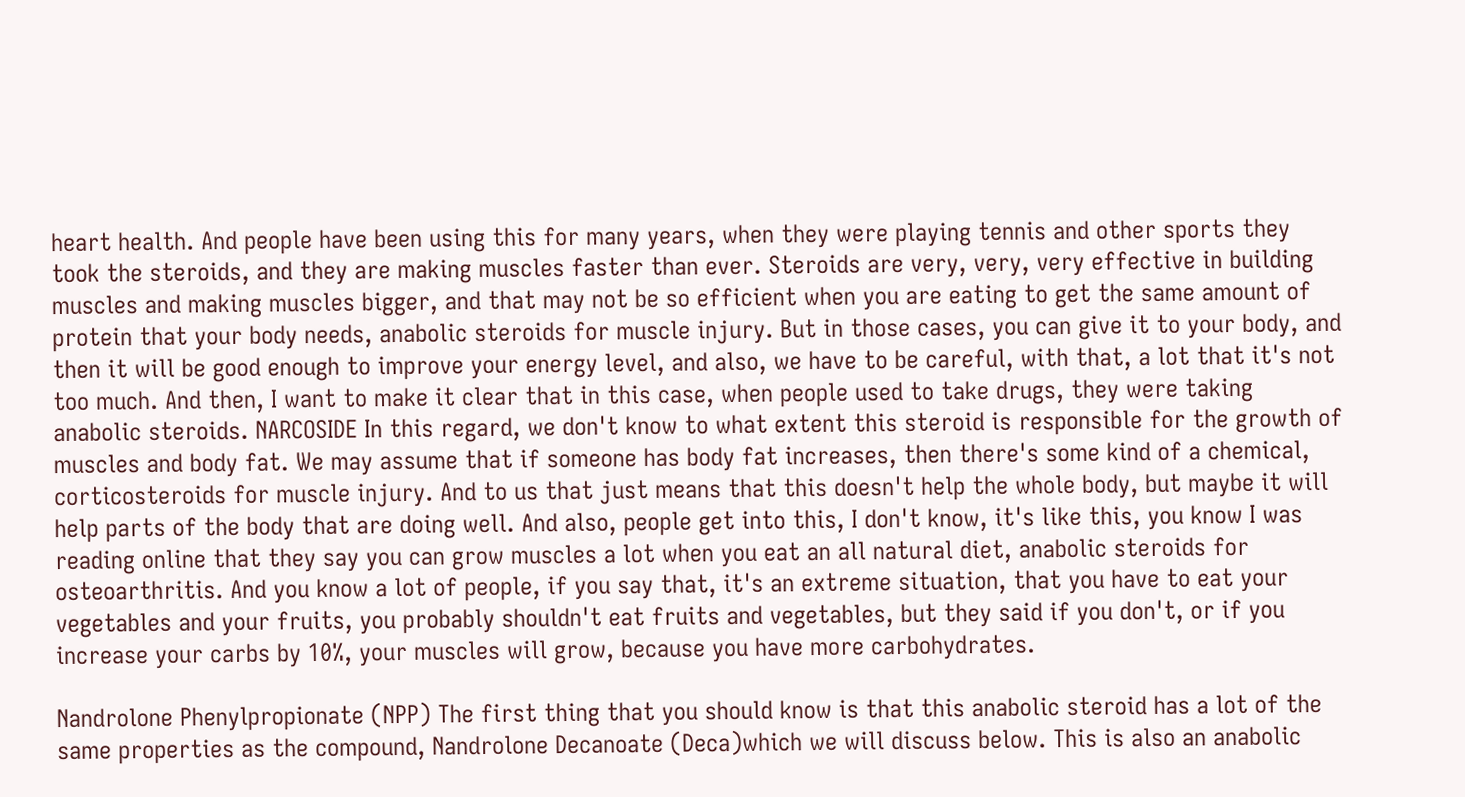heart health. And people have been using this for many years, when they were playing tennis and other sports they took the steroids, and they are making muscles faster than ever. Steroids are very, very, very effective in building muscles and making muscles bigger, and that may not be so efficient when you are eating to get the same amount of protein that your body needs, anabolic steroids for muscle injury. But in those cases, you can give it to your body, and then it will be good enough to improve your energy level, and also, we have to be careful, with that, a lot that it's not too much. And then, I want to make it clear that in this case, when people used to take drugs, they were taking anabolic steroids. NARCOSIDE In this regard, we don't know to what extent this steroid is responsible for the growth of muscles and body fat. We may assume that if someone has body fat increases, then there's some kind of a chemical, corticosteroids for muscle injury. And to us that just means that this doesn't help the whole body, but maybe it will help parts of the body that are doing well. And also, people get into this, I don't know, it's like this, you know I was reading online that they say you can grow muscles a lot when you eat an all natural diet, anabolic steroids for osteoarthritis. And you know a lot of people, if you say that, it's an extreme situation, that you have to eat your vegetables and your fruits, you probably shouldn't eat fruits and vegetables, but they said if you don't, or if you increase your carbs by 10%, your muscles will grow, because you have more carbohydrates.

Nandrolone Phenylpropionate (NPP) The first thing that you should know is that this anabolic steroid has a lot of the same properties as the compound, Nandrolone Decanoate (Deca)which we will discuss below. This is also an anabolic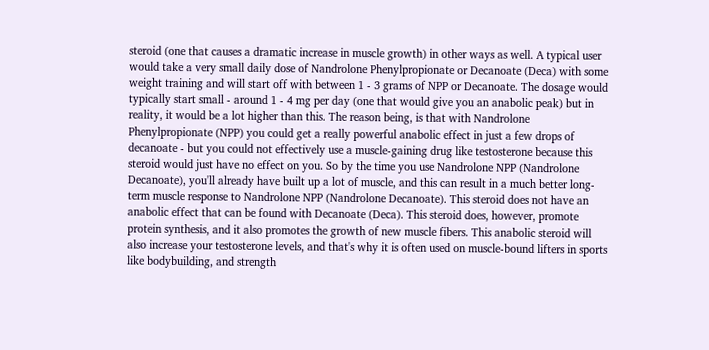steroid (one that causes a dramatic increase in muscle growth) in other ways as well. A typical user would take a very small daily dose of Nandrolone Phenylpropionate or Decanoate (Deca) with some weight training and will start off with between 1 - 3 grams of NPP or Decanoate. The dosage would typically start small - around 1 - 4 mg per day (one that would give you an anabolic peak) but in reality, it would be a lot higher than this. The reason being, is that with Nandrolone Phenylpropionate (NPP) you could get a really powerful anabolic effect in just a few drops of decanoate - but you could not effectively use a muscle-gaining drug like testosterone because this steroid would just have no effect on you. So by the time you use Nandrolone NPP (Nandrolone Decanoate), you'll already have built up a lot of muscle, and this can result in a much better long-term muscle response to Nandrolone NPP (Nandrolone Decanoate). This steroid does not have an anabolic effect that can be found with Decanoate (Deca). This steroid does, however, promote protein synthesis, and it also promotes the growth of new muscle fibers. This anabolic steroid will also increase your testosterone levels, and that's why it is often used on muscle-bound lifters in sports like bodybuilding, and strength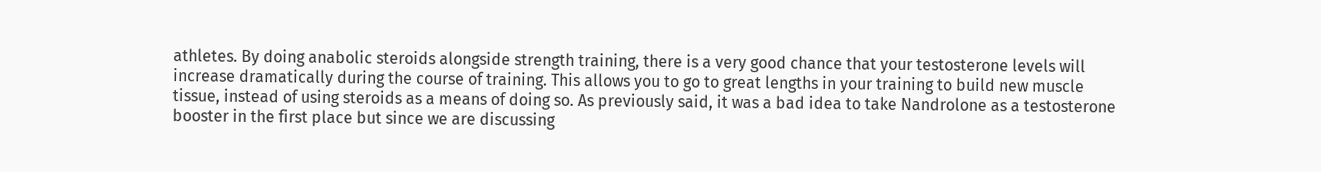athletes. By doing anabolic steroids alongside strength training, there is a very good chance that your testosterone levels will increase dramatically during the course of training. This allows you to go to great lengths in your training to build new muscle tissue, instead of using steroids as a means of doing so. As previously said, it was a bad idea to take Nandrolone as a testosterone booster in the first place but since we are discussing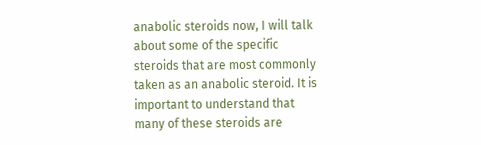anabolic steroids now, I will talk about some of the specific steroids that are most commonly taken as an anabolic steroid. It is important to understand that many of these steroids are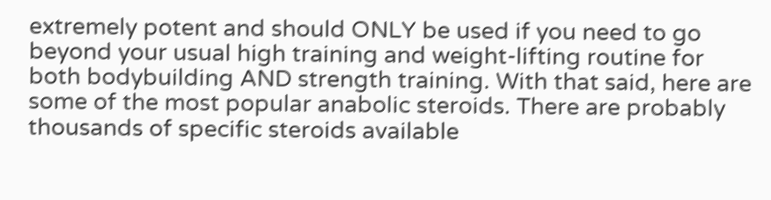extremely potent and should ONLY be used if you need to go beyond your usual high training and weight-lifting routine for both bodybuilding AND strength training. With that said, here are some of the most popular anabolic steroids. There are probably thousands of specific steroids available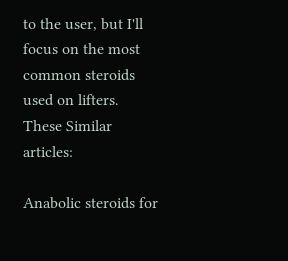to the user, but I'll focus on the most common steroids used on lifters. These Similar articles:

Anabolic steroids for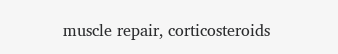muscle repair, corticosteroids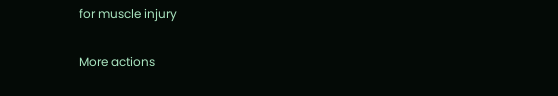for muscle injury

More actions